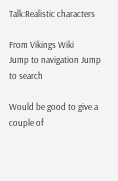Talk:Realistic characters

From Vikings Wiki
Jump to navigation Jump to search

Would be good to give a couple of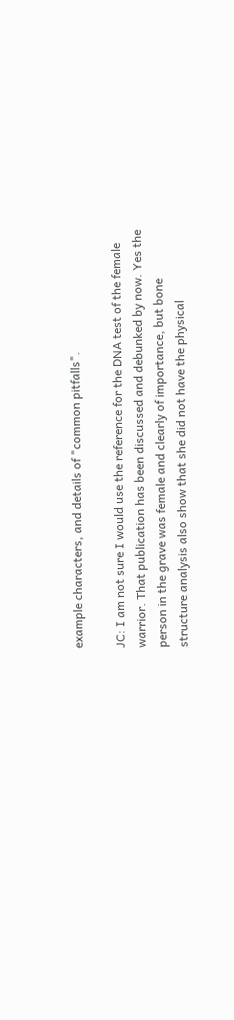example characters, and details of "common pitfalls".

JC: I am not sure I would use the reference for the DNA test of the female warrior. That publication has been discussed and debunked by now. Yes the person in the grave was female and clearly of importance, but bone structure analysis also show that she did not have the physical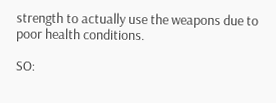strength to actually use the weapons due to poor health conditions.

SO: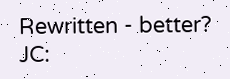Rewritten - better? JC: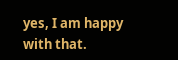yes, I am happy with that.